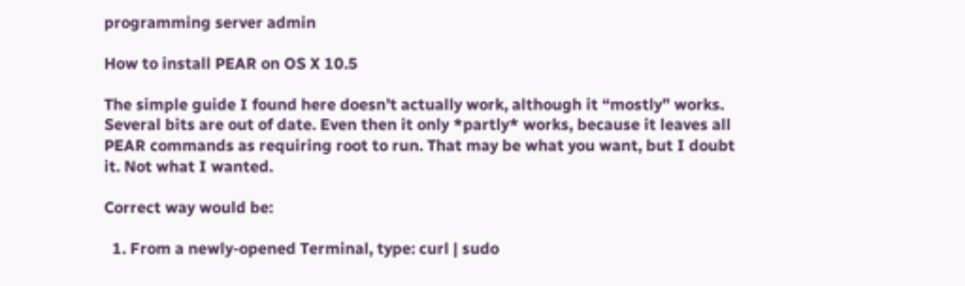programming server admin

How to install PEAR on OS X 10.5

The simple guide I found here doesn’t actually work, although it “mostly” works. Several bits are out of date. Even then it only *partly* works, because it leaves all PEAR commands as requiring root to run. That may be what you want, but I doubt it. Not what I wanted.

Correct way would be:

  1. From a newly-opened Terminal, type: curl | sudo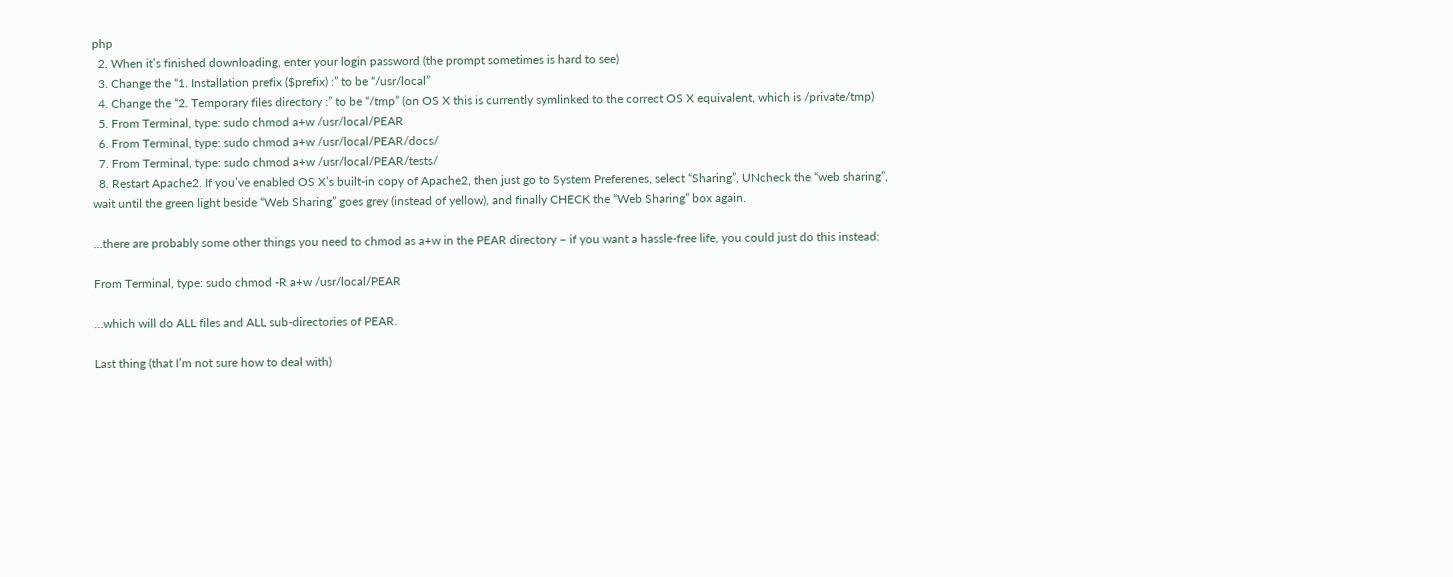php
  2. When it’s finished downloading, enter your login password (the prompt sometimes is hard to see)
  3. Change the “1. Installation prefix ($prefix) :” to be “/usr/local”
  4. Change the “2. Temporary files directory :” to be “/tmp” (on OS X this is currently symlinked to the correct OS X equivalent, which is /private/tmp)
  5. From Terminal, type: sudo chmod a+w /usr/local/PEAR
  6. From Terminal, type: sudo chmod a+w /usr/local/PEAR/docs/
  7. From Terminal, type: sudo chmod a+w /usr/local/PEAR/tests/
  8. Restart Apache2. If you’ve enabled OS X’s built-in copy of Apache2, then just go to System Preferenes, select “Sharing”, UNcheck the “web sharing”, wait until the green light beside “Web Sharing” goes grey (instead of yellow), and finally CHECK the “Web Sharing” box again.

…there are probably some other things you need to chmod as a+w in the PEAR directory – if you want a hassle-free life, you could just do this instead:

From Terminal, type: sudo chmod -R a+w /usr/local/PEAR

…which will do ALL files and ALL sub-directories of PEAR.

Last thing (that I’m not sure how to deal with)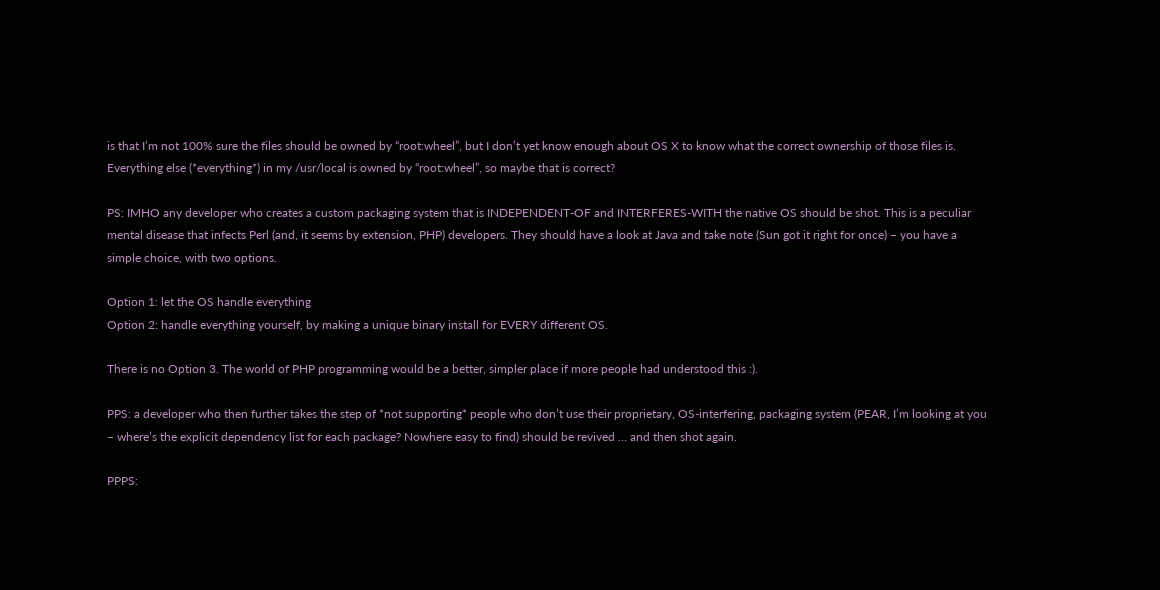is that I’m not 100% sure the files should be owned by “root:wheel”, but I don’t yet know enough about OS X to know what the correct ownership of those files is. Everything else (*everything*) in my /usr/local is owned by “root:wheel”, so maybe that is correct?

PS: IMHO any developer who creates a custom packaging system that is INDEPENDENT-OF and INTERFERES-WITH the native OS should be shot. This is a peculiar mental disease that infects Perl (and, it seems by extension, PHP) developers. They should have a look at Java and take note (Sun got it right for once) – you have a simple choice, with two options.

Option 1: let the OS handle everything
Option 2: handle everything yourself, by making a unique binary install for EVERY different OS.

There is no Option 3. The world of PHP programming would be a better, simpler place if more people had understood this :).

PPS: a developer who then further takes the step of *not supporting* people who don’t use their proprietary, OS-interfering, packaging system (PEAR, I’m looking at you – where’s the explicit dependency list for each package? Nowhere easy to find) should be revived … and then shot again.

PPPS: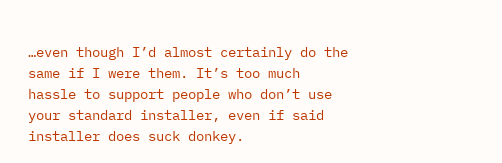…even though I’d almost certainly do the same if I were them. It’s too much hassle to support people who don’t use your standard installer, even if said installer does suck donkey.